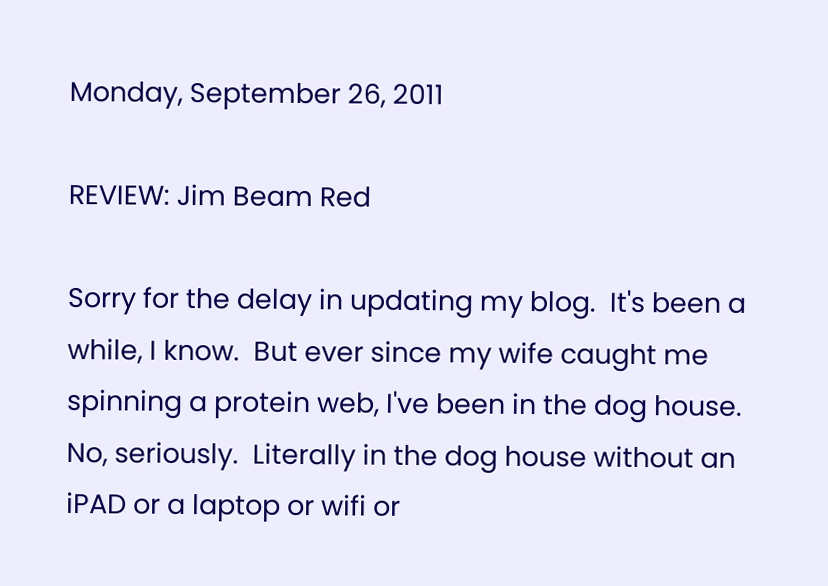Monday, September 26, 2011

REVIEW: Jim Beam Red

Sorry for the delay in updating my blog.  It's been a while, I know.  But ever since my wife caught me spinning a protein web, I've been in the dog house.  No, seriously.  Literally in the dog house without an iPAD or a laptop or wifi or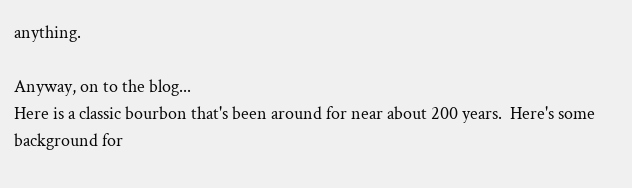anything.

Anyway, on to the blog...
Here is a classic bourbon that's been around for near about 200 years.  Here's some background for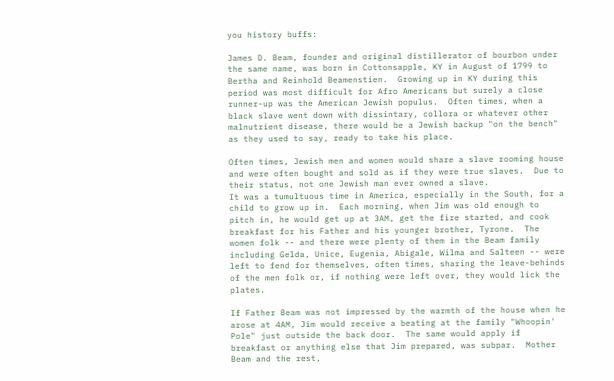you history buffs:

James D. Beam, founder and original distillerator of bourbon under the same name, was born in Cottonsapple, KY in August of 1799 to Bertha and Reinhold Beamenstien.  Growing up in KY during this period was most difficult for Afro Americans but surely a close runner-up was the American Jewish populus.  Often times, when a black slave went down with dissintary, collora or whatever other malnutrient disease, there would be a Jewish backup "on the bench" as they used to say, ready to take his place.

Often times, Jewish men and women would share a slave rooming house and were often bought and sold as if they were true slaves.  Due to their status, not one Jewish man ever owned a slave.
It was a tumultuous time in America, especially in the South, for a child to grow up in.  Each morning, when Jim was old enough to pitch in, he would get up at 3AM, get the fire started, and cook breakfast for his Father and his younger brother, Tyrone.  The women folk -- and there were plenty of them in the Beam family including Gelda, Unice, Eugenia, Abigale, Wilma and Salteen -- were left to fend for themselves, often times, sharing the leave-behinds of the men folk or, if nothing were left over, they would lick the plates.

If Father Beam was not impressed by the warmth of the house when he arose at 4AM, Jim would receive a beating at the family "Whoopin' Pole" just outside the back door.  The same would apply if breakfast or anything else that Jim prepared, was subpar.  Mother Beam and the rest,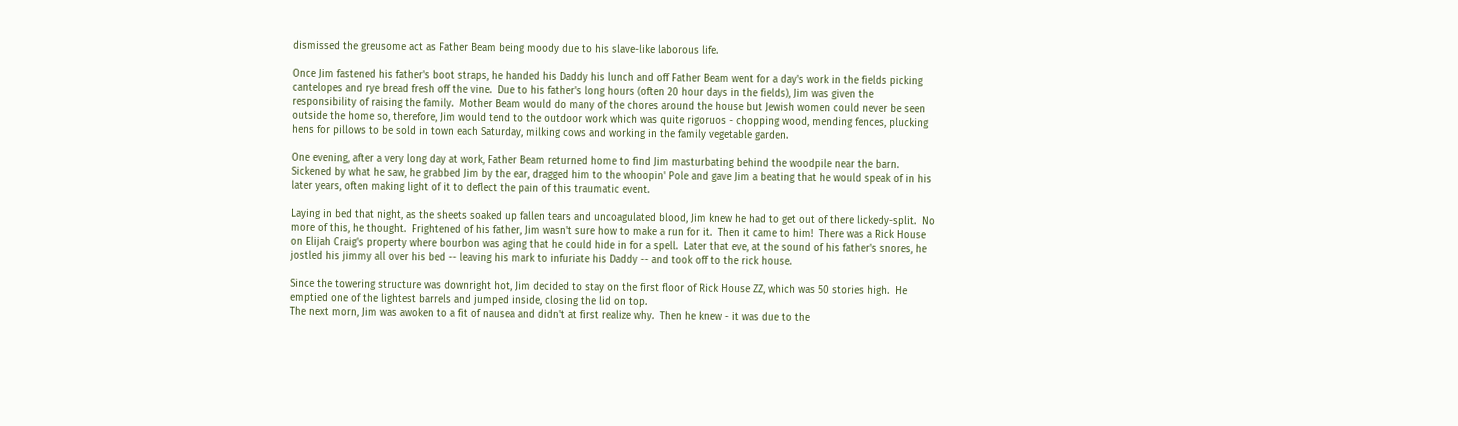dismissed the greusome act as Father Beam being moody due to his slave-like laborous life.

Once Jim fastened his father's boot straps, he handed his Daddy his lunch and off Father Beam went for a day's work in the fields picking cantelopes and rye bread fresh off the vine.  Due to his father's long hours (often 20 hour days in the fields), Jim was given the responsibility of raising the family.  Mother Beam would do many of the chores around the house but Jewish women could never be seen outside the home so, therefore, Jim would tend to the outdoor work which was quite rigoruos - chopping wood, mending fences, plucking hens for pillows to be sold in town each Saturday, milking cows and working in the family vegetable garden.

One evening, after a very long day at work, Father Beam returned home to find Jim masturbating behind the woodpile near the barn.  Sickened by what he saw, he grabbed Jim by the ear, dragged him to the whoopin' Pole and gave Jim a beating that he would speak of in his later years, often making light of it to deflect the pain of this traumatic event.

Laying in bed that night, as the sheets soaked up fallen tears and uncoagulated blood, Jim knew he had to get out of there lickedy-split.  No more of this, he thought.  Frightened of his father, Jim wasn't sure how to make a run for it.  Then it came to him!  There was a Rick House on Elijah Craig's property where bourbon was aging that he could hide in for a spell.  Later that eve, at the sound of his father's snores, he jostled his jimmy all over his bed -- leaving his mark to infuriate his Daddy -- and took off to the rick house.

Since the towering structure was downright hot, Jim decided to stay on the first floor of Rick House ZZ, which was 50 stories high.  He emptied one of the lightest barrels and jumped inside, closing the lid on top.
The next morn, Jim was awoken to a fit of nausea and didn't at first realize why.  Then he knew - it was due to the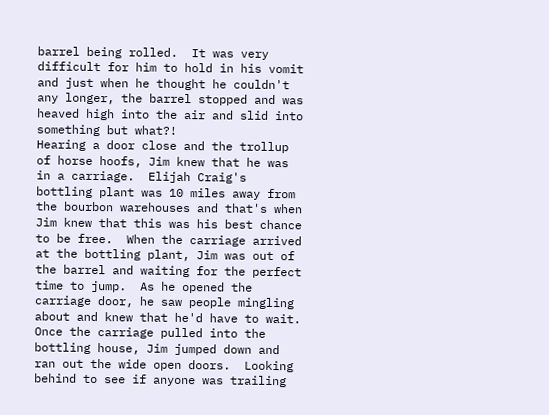barrel being rolled.  It was very difficult for him to hold in his vomit and just when he thought he couldn't any longer, the barrel stopped and was heaved high into the air and slid into something but what?!
Hearing a door close and the trollup of horse hoofs, Jim knew that he was in a carriage.  Elijah Craig's bottling plant was 10 miles away from the bourbon warehouses and that's when Jim knew that this was his best chance to be free.  When the carriage arrived at the bottling plant, Jim was out of the barrel and waiting for the perfect time to jump.  As he opened the carriage door, he saw people mingling about and knew that he'd have to wait.  Once the carriage pulled into the bottling house, Jim jumped down and ran out the wide open doors.  Looking behind to see if anyone was trailing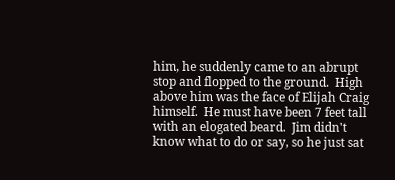him, he suddenly came to an abrupt stop and flopped to the ground.  High above him was the face of Elijah Craig himself.  He must have been 7 feet tall with an elogated beard.  Jim didn't know what to do or say, so he just sat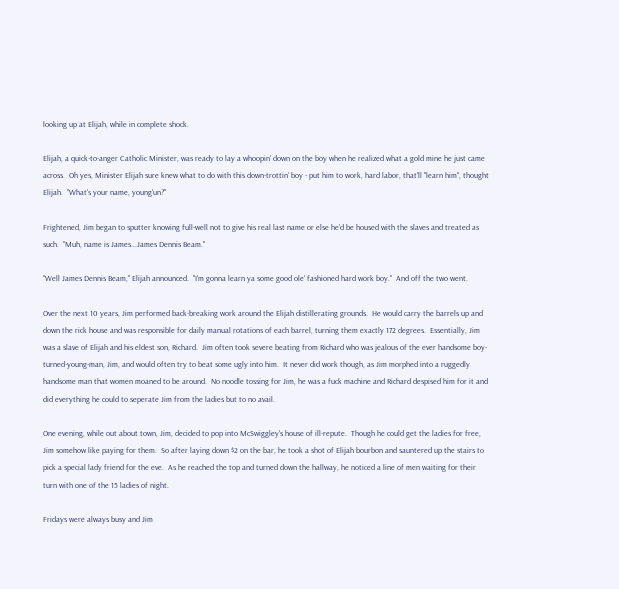looking up at Elijah, while in complete shock.

Elijah, a quick-to-anger Catholic Minister, was ready to lay a whoopin' down on the boy when he realized what a gold mine he just came across.  Oh yes, Minister Elijah sure knew what to do with this down-trottin' boy - put him to work, hard labor, that'll "learn him", thought Elijah.  "What's your name, young'un?"

Frightened, Jim began to sputter knowing full-well not to give his real last name or else he'd be housed with the slaves and treated as such.  "Muh, name is James...James Dennis Beam."

"Well James Dennis Beam," Elijah announced.  "I'm gonna learn ya some good ole' fashioned hard work boy."  And off the two went.

Over the next 10 years, Jim performed back-breaking work around the Elijah distillerating grounds.  He would carry the barrels up and down the rick house and was responsible for daily manual rotations of each barrel, turning them exactly 172 degrees.  Essentially, Jim was a slave of Elijah and his eldest son, Richard.  Jim often took severe beating from Richard who was jealous of the ever handsome boy-turned-young-man, Jim, and would often try to beat some ugly into him.  It never did work though, as Jim morphed into a ruggedly handsome man that women moaned to be around.  No noodle tossing for Jim, he was a fuck machine and Richard despised him for it and did everything he could to seperate Jim from the ladies but to no avail.

One evening, while out about town, Jim, decided to pop into McSwiggley's house of ill-repute.  Though he could get the ladies for free, Jim somehow like paying for them.  So after laying down $2 on the bar, he took a shot of Elijah bourbon and sauntered up the stairs to pick a special lady friend for the eve.  As he reached the top and turned down the hallway, he noticed a line of men waiting for their turn with one of the 15 ladies of night.

Fridays were always busy and Jim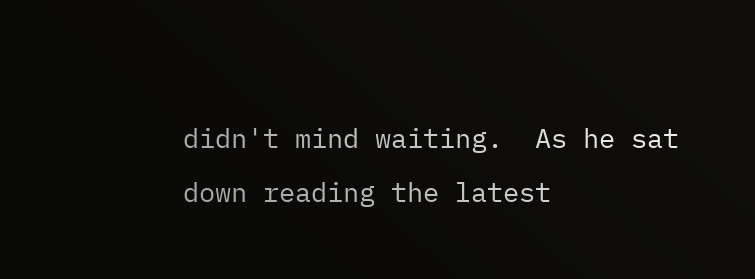didn't mind waiting.  As he sat down reading the latest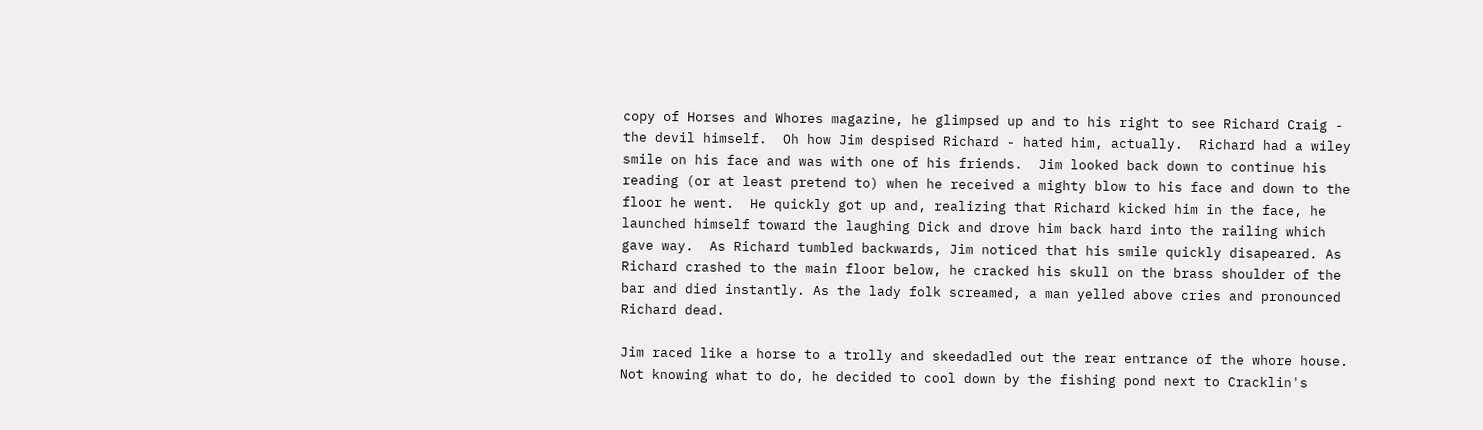copy of Horses and Whores magazine, he glimpsed up and to his right to see Richard Craig - the devil himself.  Oh how Jim despised Richard - hated him, actually.  Richard had a wiley smile on his face and was with one of his friends.  Jim looked back down to continue his reading (or at least pretend to) when he received a mighty blow to his face and down to the floor he went.  He quickly got up and, realizing that Richard kicked him in the face, he launched himself toward the laughing Dick and drove him back hard into the railing which gave way.  As Richard tumbled backwards, Jim noticed that his smile quickly disapeared. As Richard crashed to the main floor below, he cracked his skull on the brass shoulder of the bar and died instantly. As the lady folk screamed, a man yelled above cries and pronounced Richard dead.

Jim raced like a horse to a trolly and skeedadled out the rear entrance of the whore house.  Not knowing what to do, he decided to cool down by the fishing pond next to Cracklin's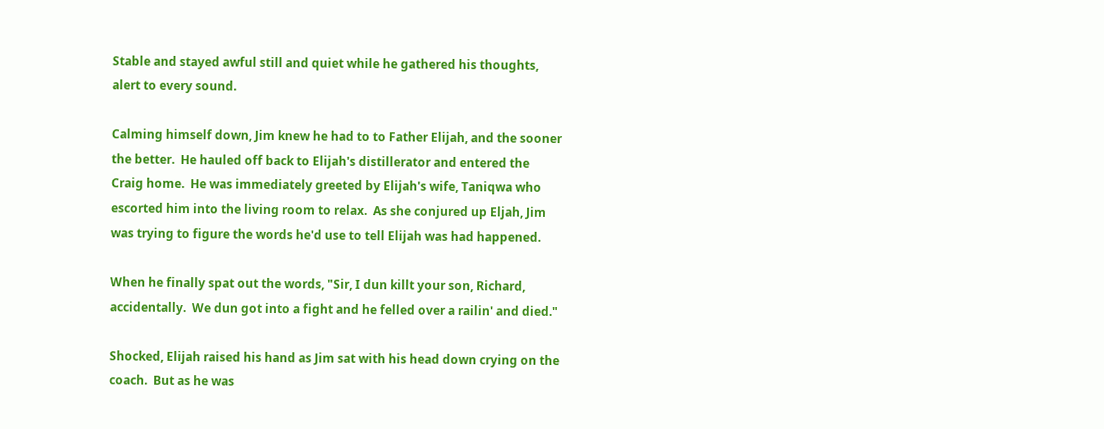Stable and stayed awful still and quiet while he gathered his thoughts, alert to every sound.

Calming himself down, Jim knew he had to to Father Elijah, and the sooner the better.  He hauled off back to Elijah's distillerator and entered the Craig home.  He was immediately greeted by Elijah's wife, Taniqwa who escorted him into the living room to relax.  As she conjured up Eljah, Jim was trying to figure the words he'd use to tell Elijah was had happened.

When he finally spat out the words, "Sir, I dun killt your son, Richard, accidentally.  We dun got into a fight and he felled over a railin' and died."

Shocked, Elijah raised his hand as Jim sat with his head down crying on the coach.  But as he was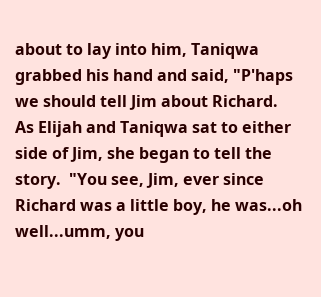about to lay into him, Taniqwa grabbed his hand and said, "P'haps  we should tell Jim about Richard.
As Elijah and Taniqwa sat to either side of Jim, she began to tell the story.  "You see, Jim, ever since Richard was a little boy, he was...oh well...umm, you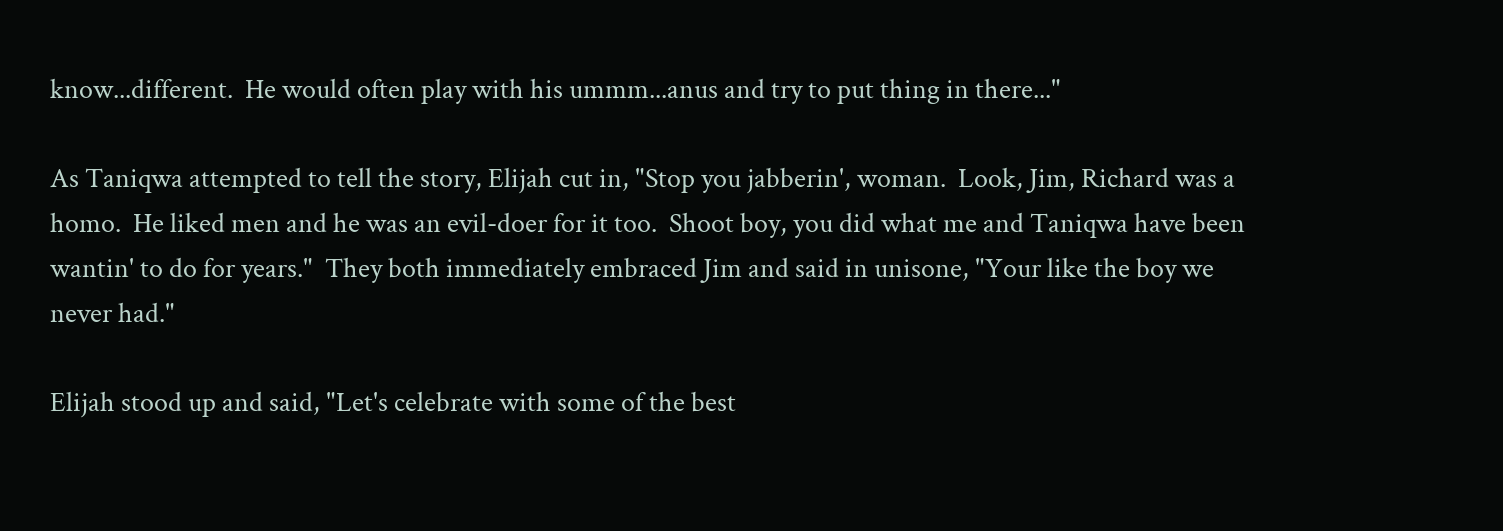know...different.  He would often play with his ummm...anus and try to put thing in there..."

As Taniqwa attempted to tell the story, Elijah cut in, "Stop you jabberin', woman.  Look, Jim, Richard was a homo.  He liked men and he was an evil-doer for it too.  Shoot boy, you did what me and Taniqwa have been wantin' to do for years."  They both immediately embraced Jim and said in unisone, "Your like the boy we never had."

Elijah stood up and said, "Let's celebrate with some of the best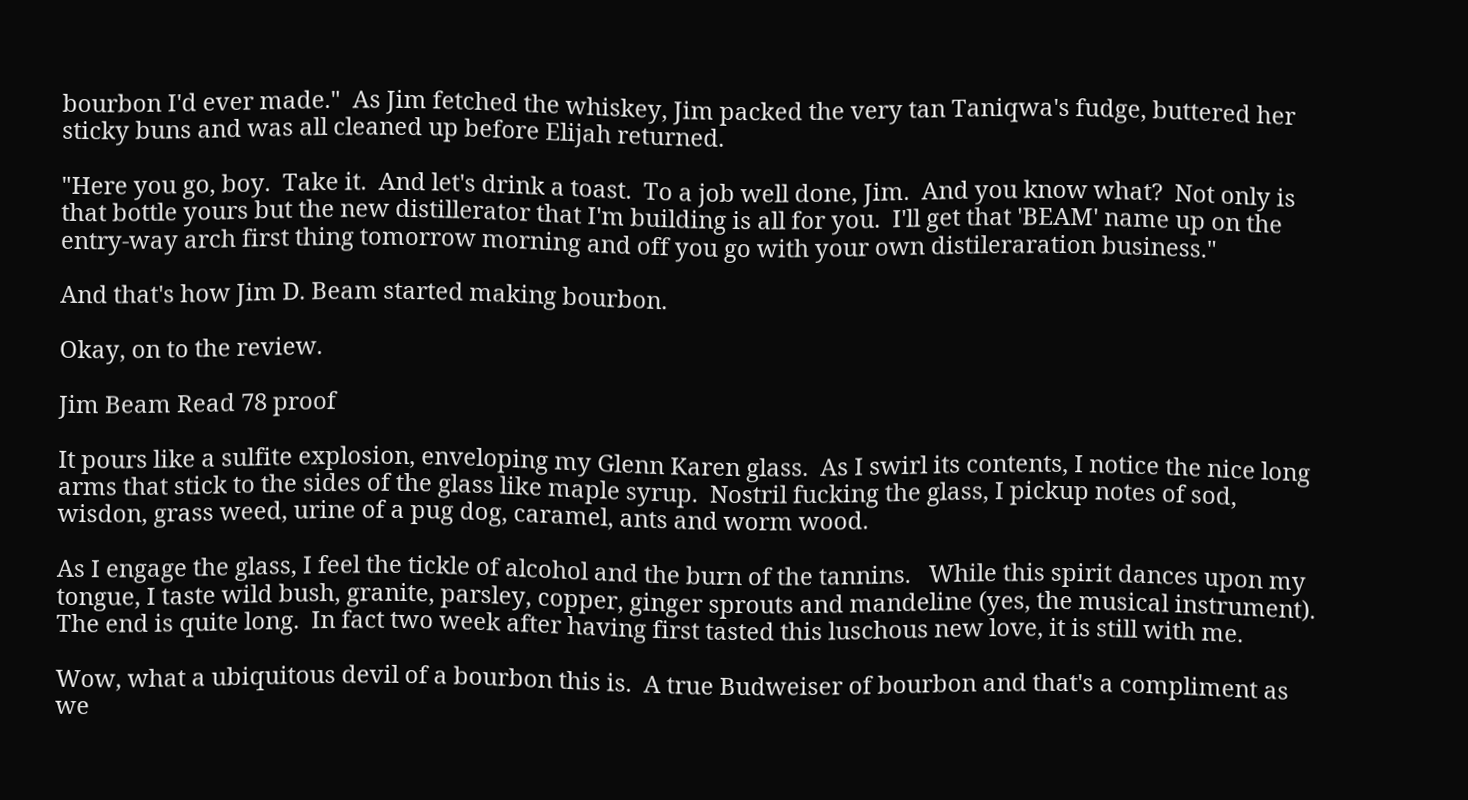bourbon I'd ever made."  As Jim fetched the whiskey, Jim packed the very tan Taniqwa's fudge, buttered her sticky buns and was all cleaned up before Elijah returned.

"Here you go, boy.  Take it.  And let's drink a toast.  To a job well done, Jim.  And you know what?  Not only is that bottle yours but the new distillerator that I'm building is all for you.  I'll get that 'BEAM' name up on the entry-way arch first thing tomorrow morning and off you go with your own distileraration business."

And that's how Jim D. Beam started making bourbon.

Okay, on to the review.

Jim Beam Read 78 proof

It pours like a sulfite explosion, enveloping my Glenn Karen glass.  As I swirl its contents, I notice the nice long arms that stick to the sides of the glass like maple syrup.  Nostril fucking the glass, I pickup notes of sod, wisdon, grass weed, urine of a pug dog, caramel, ants and worm wood.

As I engage the glass, I feel the tickle of alcohol and the burn of the tannins.   While this spirit dances upon my tongue, I taste wild bush, granite, parsley, copper, ginger sprouts and mandeline (yes, the musical instrument).  The end is quite long.  In fact two week after having first tasted this luschous new love, it is still with me.

Wow, what a ubiquitous devil of a bourbon this is.  A true Budweiser of bourbon and that's a compliment as we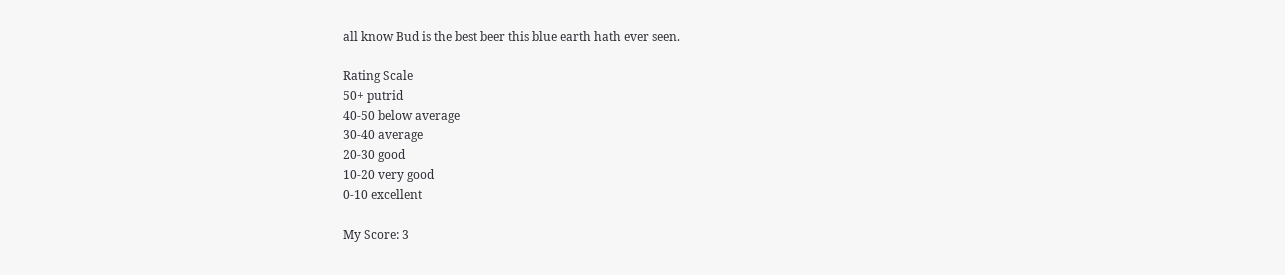all know Bud is the best beer this blue earth hath ever seen.

Rating Scale
50+ putrid
40-50 below average
30-40 average
20-30 good
10-20 very good
0-10 excellent

My Score: 3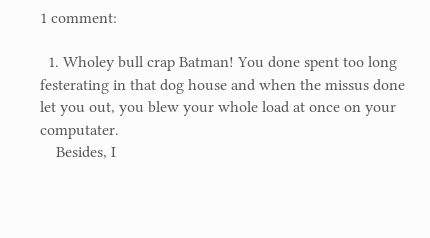1 comment:

  1. Wholey bull crap Batman! You done spent too long festerating in that dog house and when the missus done let you out, you blew your whole load at once on your computater.
    Besides, I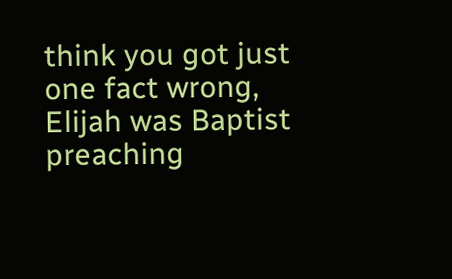think you got just one fact wrong, Elijah was Baptist preaching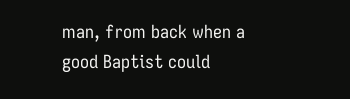man, from back when a good Baptist could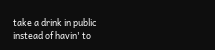take a drink in public instead of havin' to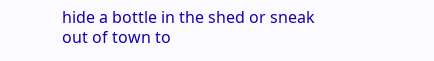hide a bottle in the shed or sneak out of town to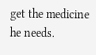get the medicine he needs.